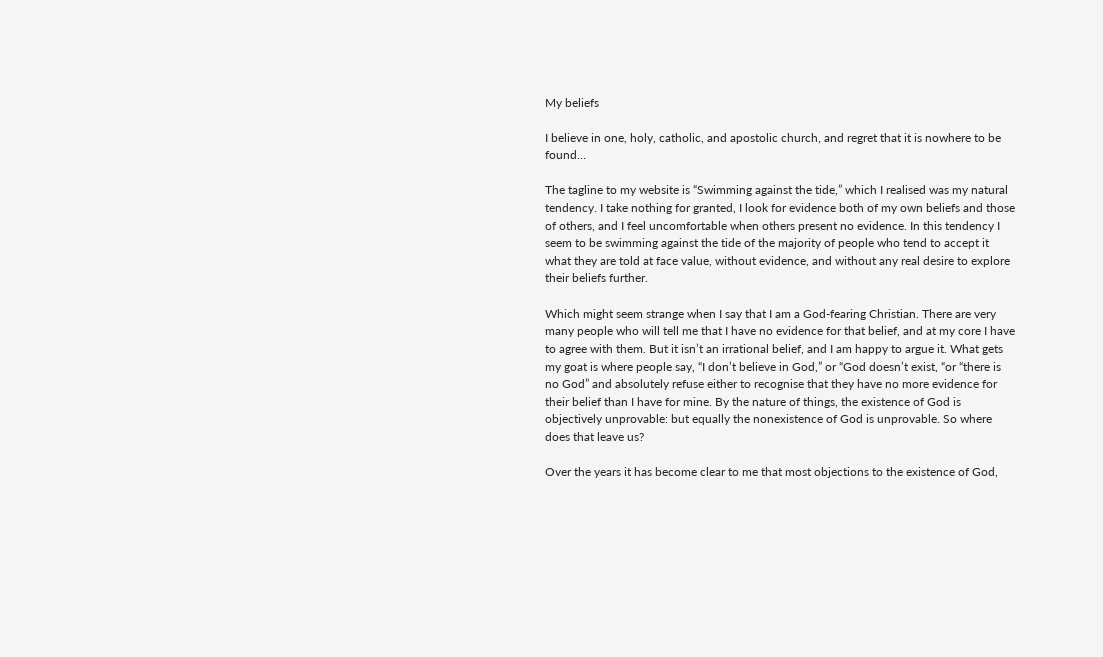My beliefs

I believe in one, holy, catholic, and apostolic church, and regret that it is nowhere to be found…

The tagline to my website is “Swimming against the tide,” which I realised was my natural tendency. I take nothing for granted, I look for evidence both of my own beliefs and those of others, and I feel uncomfortable when others present no evidence. In this tendency I seem to be swimming against the tide of the majority of people who tend to accept it what they are told at face value, without evidence, and without any real desire to explore their beliefs further.

Which might seem strange when I say that I am a God-fearing Christian. There are very many people who will tell me that I have no evidence for that belief, and at my core I have to agree with them. But it isn’t an irrational belief, and I am happy to argue it. What gets my goat is where people say, “I don’t believe in God,” or “God doesn’t exist, “or “there is no God” and absolutely refuse either to recognise that they have no more evidence for their belief than I have for mine. By the nature of things, the existence of God is objectively unprovable: but equally the nonexistence of God is unprovable. So where does that leave us?

Over the years it has become clear to me that most objections to the existence of God,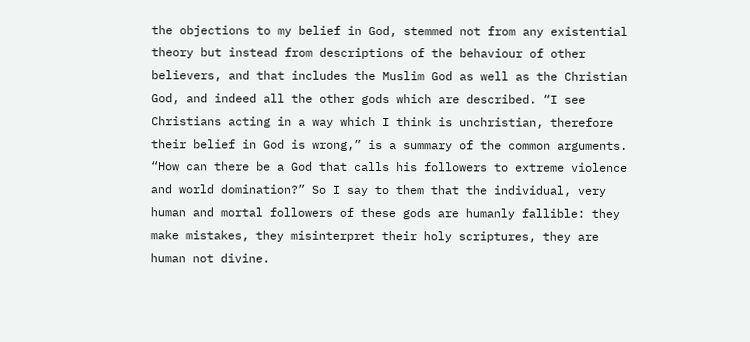the objections to my belief in God, stemmed not from any existential theory but instead from descriptions of the behaviour of other believers, and that includes the Muslim God as well as the Christian God, and indeed all the other gods which are described. “I see Christians acting in a way which I think is unchristian, therefore their belief in God is wrong,” is a summary of the common arguments. “How can there be a God that calls his followers to extreme violence and world domination?” So I say to them that the individual, very human and mortal followers of these gods are humanly fallible: they make mistakes, they misinterpret their holy scriptures, they are human not divine.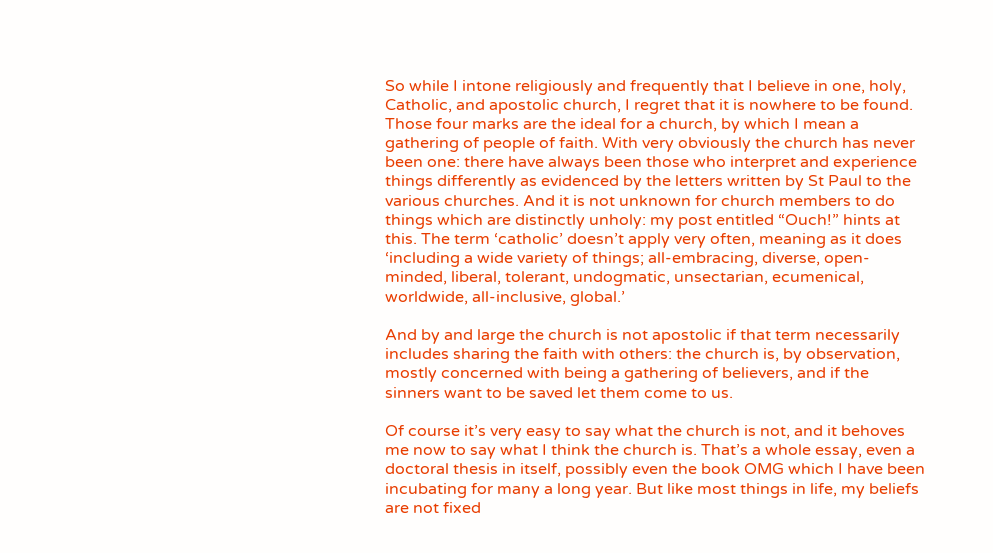So while I intone religiously and frequently that I believe in one, holy, Catholic, and apostolic church, I regret that it is nowhere to be found. Those four marks are the ideal for a church, by which I mean a gathering of people of faith. With very obviously the church has never been one: there have always been those who interpret and experience things differently as evidenced by the letters written by St Paul to the various churches. And it is not unknown for church members to do things which are distinctly unholy: my post entitled “Ouch!” hints at this. The term ‘catholic’ doesn’t apply very often, meaning as it does ‘including a wide variety of things; all-embracing, diverse, open-minded, liberal, tolerant, undogmatic, unsectarian, ecumenical, worldwide, all-inclusive, global.’

And by and large the church is not apostolic if that term necessarily includes sharing the faith with others: the church is, by observation, mostly concerned with being a gathering of believers, and if the sinners want to be saved let them come to us.

Of course it’s very easy to say what the church is not, and it behoves me now to say what I think the church is. That’s a whole essay, even a doctoral thesis in itself, possibly even the book OMG which I have been incubating for many a long year. But like most things in life, my beliefs are not fixed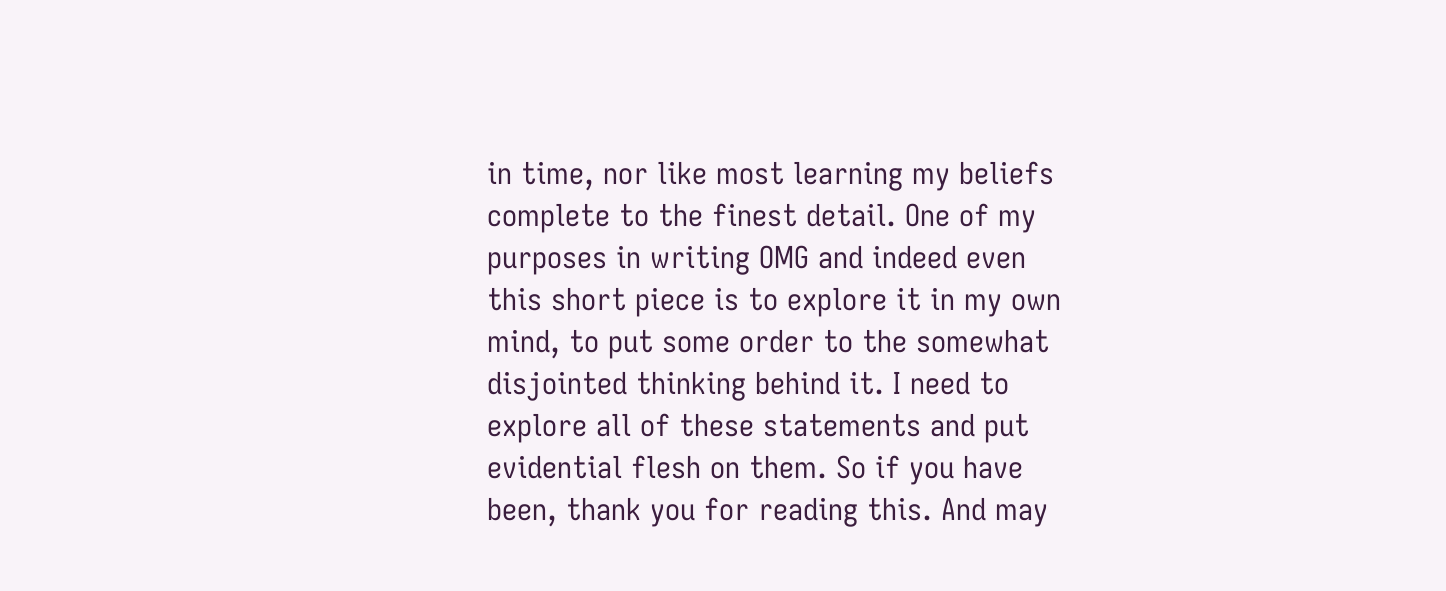in time, nor like most learning my beliefs complete to the finest detail. One of my purposes in writing OMG and indeed even this short piece is to explore it in my own mind, to put some order to the somewhat disjointed thinking behind it. I need to explore all of these statements and put evidential flesh on them. So if you have been, thank you for reading this. And may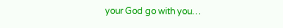your God go with you…